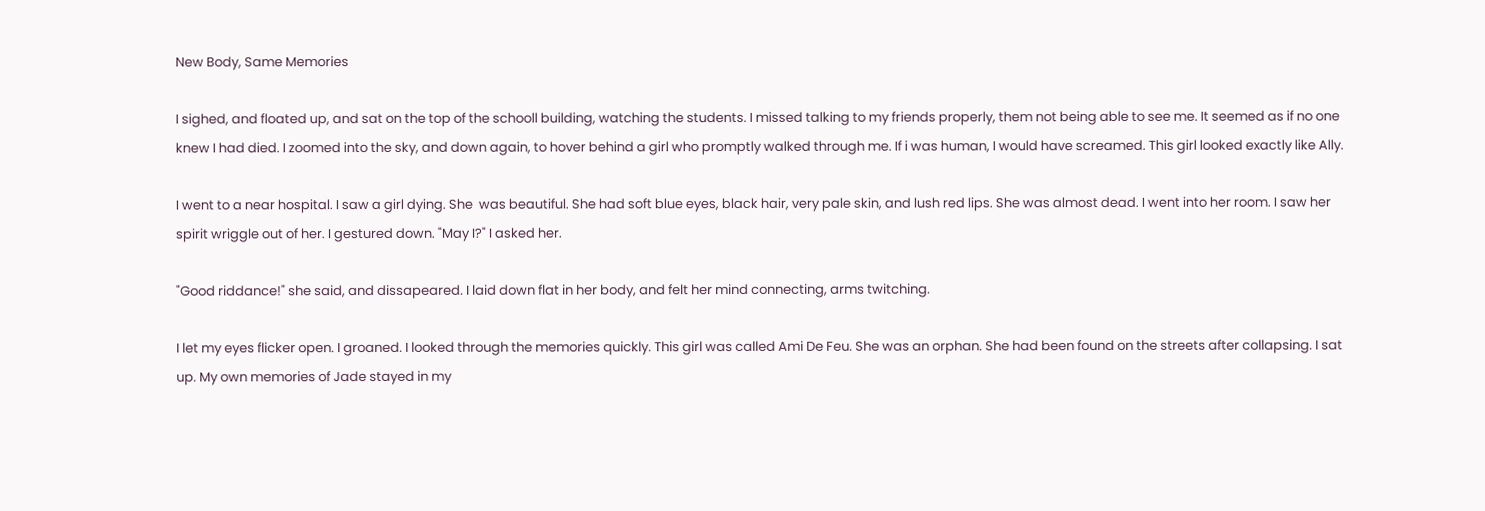New Body, Same Memories

I sighed, and floated up, and sat on the top of the schooll building, watching the students. I missed talking to my friends properly, them not being able to see me. It seemed as if no one knew I had died. I zoomed into the sky, and down again, to hover behind a girl who promptly walked through me. If i was human, I would have screamed. This girl looked exactly like Ally.

I went to a near hospital. I saw a girl dying. She  was beautiful. She had soft blue eyes, black hair, very pale skin, and lush red lips. She was almost dead. I went into her room. I saw her spirit wriggle out of her. I gestured down. "May I?" I asked her.

"Good riddance!" she said, and dissapeared. I laid down flat in her body, and felt her mind connecting, arms twitching.

I let my eyes flicker open. I groaned. I looked through the memories quickly. This girl was called Ami De Feu. She was an orphan. She had been found on the streets after collapsing. I sat up. My own memories of Jade stayed in my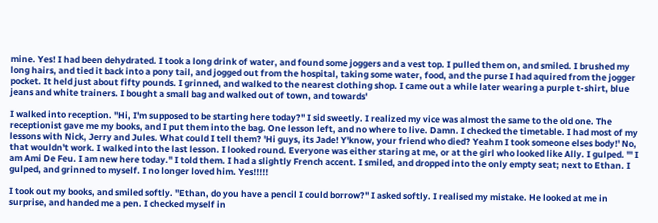mine. Yes! I had been dehydrated. I took a long drink of water, and found some joggers and a vest top. I pulled them on, and smiled. I brushed my long hairs, and tied it back into a pony tail, and jogged out from the hospital, taking some water, food, and the purse I had aquired from the jogger pocket. It held just about fifty pounds. I grinned, and walked to the nearest clothing shop. I came out a while later wearing a purple t-shirt, blue jeans and white trainers. I bought a small bag and walked out of town, and towards'

I walked into reception. "Hi, I'm supposed to be starting here today?" I sid sweetly. I realized my vice was almost the same to the old one. The receptionist gave me my books, and I put them into the bag. One lesson left, and no where to live. Damn. I checked the timetable. I had most of my lessons with Nick, Jerry and Jules. What could I tell them? 'Hi guys, its Jade! Y'know, your friend who died? Yeahm I took someone elses body!' No, that wouldn't work. I walked into the last lesson. I looked round. Everyone was either staring at me, or at the girl who looked like Ally. I gulped. "' I am Ami De Feu. I am new here today." I told them. I had a slightly French accent. I smiled, and dropped into the only empty seat; next to Ethan. I gulped, and grinned to myself. I no longer loved him. Yes!!!!!

I took out my books, and smiled softly. "Ethan, do you have a pencil I could borrow?" I asked softly. I realised my mistake. He looked at me in surprise, and handed me a pen. I checked myself in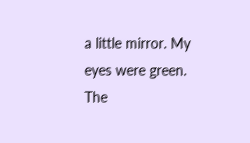a little mirror. My eyes were green. The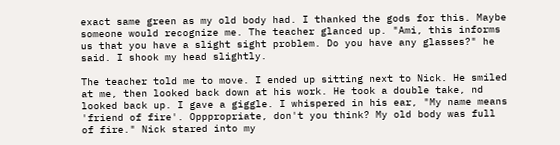exact same green as my old body had. I thanked the gods for this. Maybe someone would recognize me. The teacher glanced up. "Ami, this informs us that you have a slight sight problem. Do you have any glasses?" he said. I shook my head slightly.

The teacher told me to move. I ended up sitting next to Nick. He smiled at me, then looked back down at his work. He took a double take, nd looked back up. I gave a giggle. I whispered in his ear, "My name means 'friend of fire'. Opppropriate, don't you think? My old body was full of fire." Nick stared into my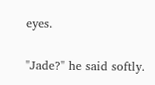eyes.

"Jade?" he said softly.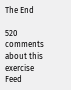The End

520 comments about this exercise Feed